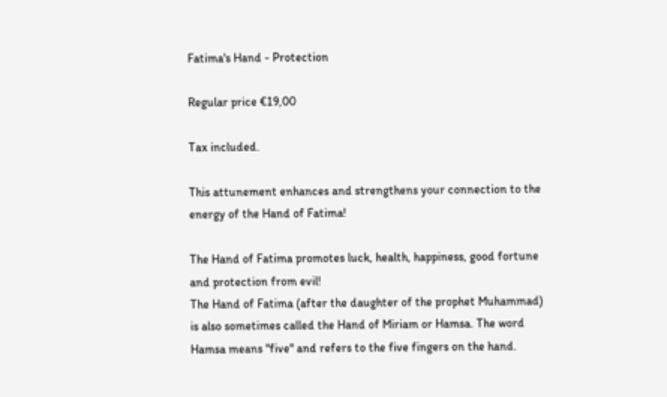Fatima's Hand - Protection

Regular price €19,00

Tax included.

This attunement enhances and strengthens your connection to the energy of the Hand of Fatima!

The Hand of Fatima promotes luck, health, happiness, good fortune and protection from evil!
The Hand of Fatima (after the daughter of the prophet Muhammad) is also sometimes called the Hand of Miriam or Hamsa. The word Hamsa means "five" and refers to the five fingers on the hand.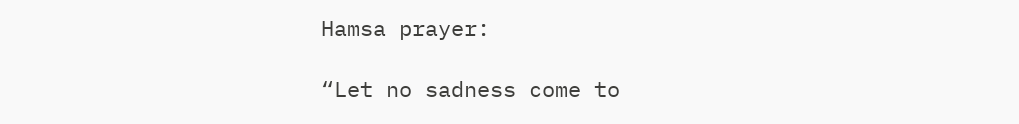Hamsa prayer:

“Let no sadness come to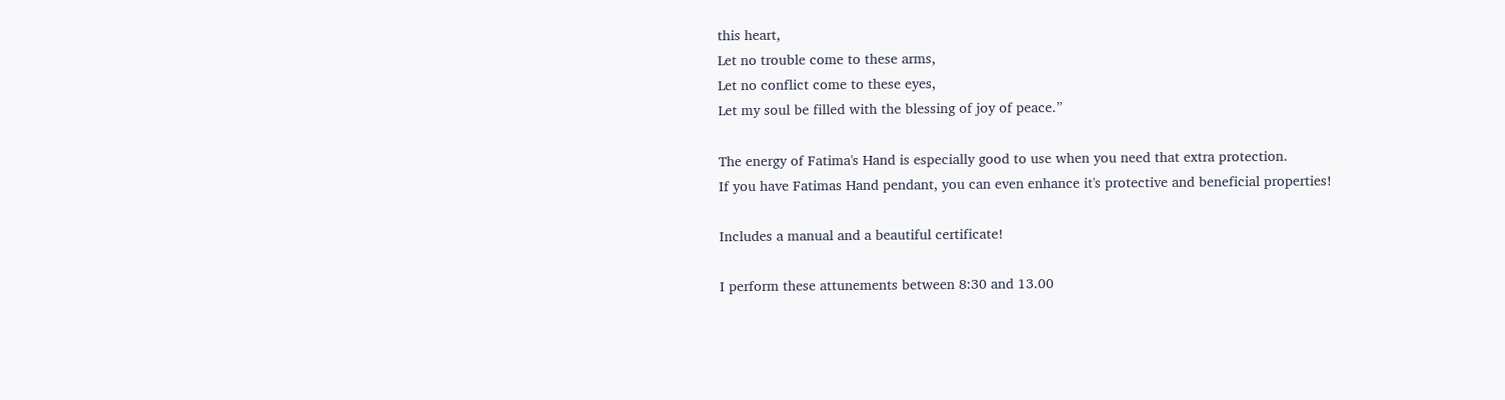this heart,
Let no trouble come to these arms,
Let no conflict come to these eyes,
Let my soul be filled with the blessing of joy of peace.”

The energy of Fatima's Hand is especially good to use when you need that extra protection.
If you have Fatimas Hand pendant, you can even enhance it's protective and beneficial properties!

Includes a manual and a beautiful certificate!

I perform these attunements between 8:30 and 13.00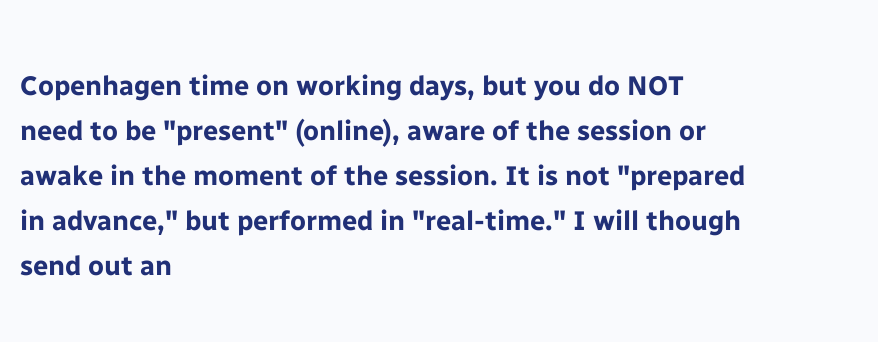Copenhagen time on working days, but you do NOT need to be "present" (online), aware of the session or awake in the moment of the session. It is not "prepared in advance," but performed in "real-time." I will though send out an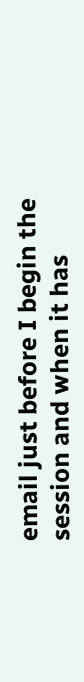email just before I begin the session and when it has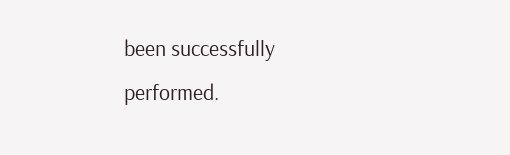been successfully performed.